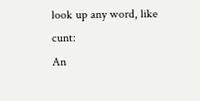look up any word, like cunt:
An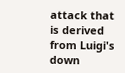attack that is derived from Luigi's down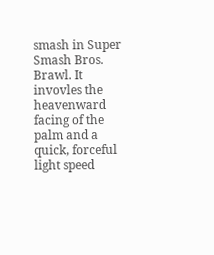smash in Super Smash Bros. Brawl. It invovles the heavenward facing of the palm and a quick, forceful light speed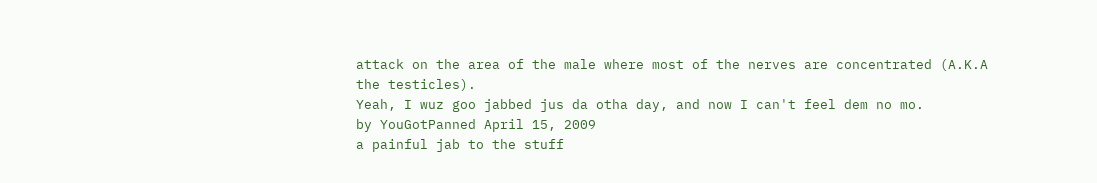attack on the area of the male where most of the nerves are concentrated (A.K.A the testicles).
Yeah, I wuz goo jabbed jus da otha day, and now I can't feel dem no mo.
by YouGotPanned April 15, 2009
a painful jab to the stuff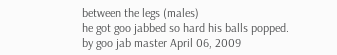between the legs (males)
he got goo jabbed so hard his balls popped.
by goo jab master April 06, 2009